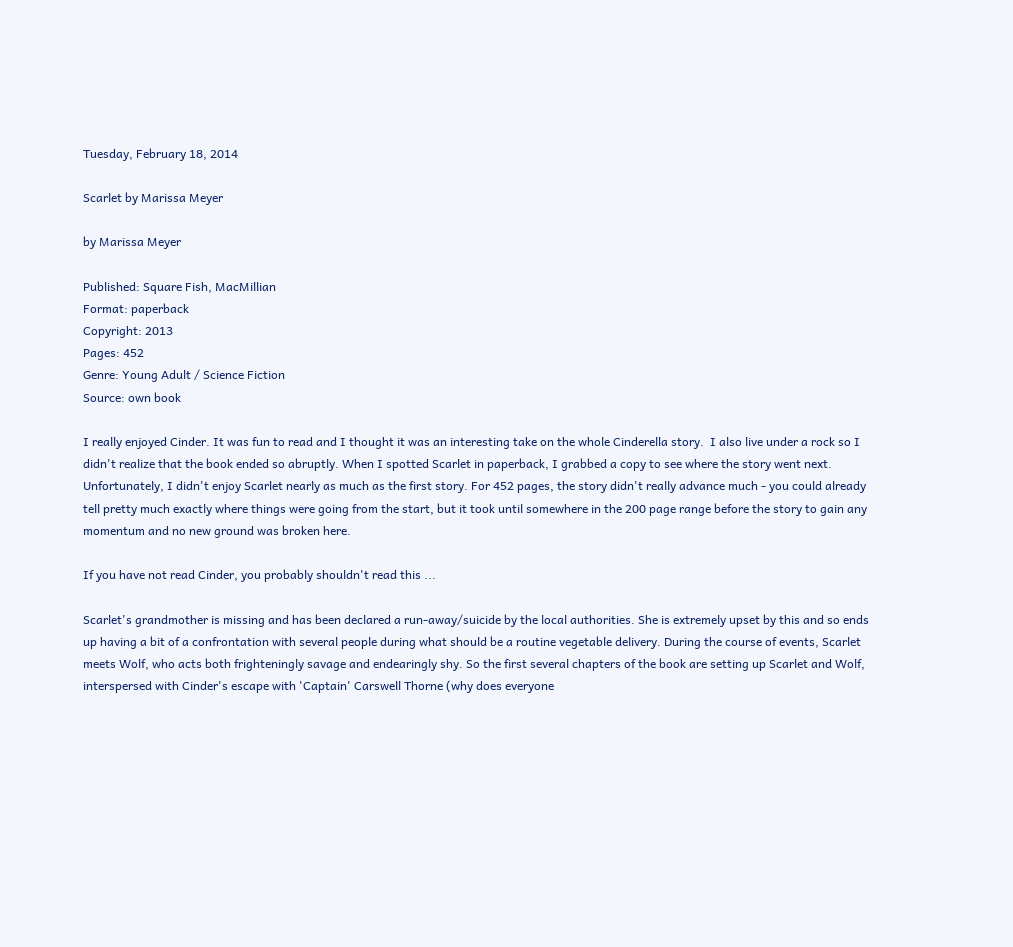Tuesday, February 18, 2014

Scarlet by Marissa Meyer

by Marissa Meyer

Published: Square Fish, MacMillian
Format: paperback
Copyright: 2013
Pages: 452
Genre: Young Adult / Science Fiction
Source: own book

I really enjoyed Cinder. It was fun to read and I thought it was an interesting take on the whole Cinderella story.  I also live under a rock so I didn't realize that the book ended so abruptly. When I spotted Scarlet in paperback, I grabbed a copy to see where the story went next. Unfortunately, I didn't enjoy Scarlet nearly as much as the first story. For 452 pages, the story didn't really advance much - you could already tell pretty much exactly where things were going from the start, but it took until somewhere in the 200 page range before the story to gain any momentum and no new ground was broken here.

If you have not read Cinder, you probably shouldn't read this ...

Scarlet's grandmother is missing and has been declared a run-away/suicide by the local authorities. She is extremely upset by this and so ends up having a bit of a confrontation with several people during what should be a routine vegetable delivery. During the course of events, Scarlet meets Wolf, who acts both frighteningly savage and endearingly shy. So the first several chapters of the book are setting up Scarlet and Wolf, interspersed with Cinder's escape with 'Captain' Carswell Thorne (why does everyone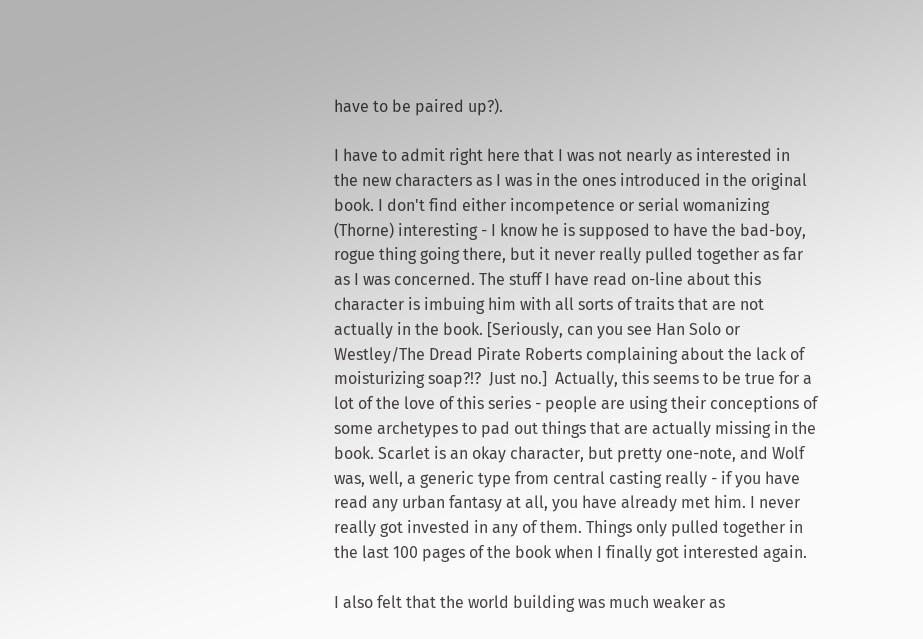have to be paired up?).

I have to admit right here that I was not nearly as interested in the new characters as I was in the ones introduced in the original book. I don't find either incompetence or serial womanizing (Thorne) interesting - I know he is supposed to have the bad-boy, rogue thing going there, but it never really pulled together as far as I was concerned. The stuff I have read on-line about this character is imbuing him with all sorts of traits that are not actually in the book. [Seriously, can you see Han Solo or Westley/The Dread Pirate Roberts complaining about the lack of moisturizing soap?!?  Just no.]  Actually, this seems to be true for a lot of the love of this series - people are using their conceptions of some archetypes to pad out things that are actually missing in the book. Scarlet is an okay character, but pretty one-note, and Wolf was, well, a generic type from central casting really - if you have read any urban fantasy at all, you have already met him. I never really got invested in any of them. Things only pulled together in the last 100 pages of the book when I finally got interested again.

I also felt that the world building was much weaker as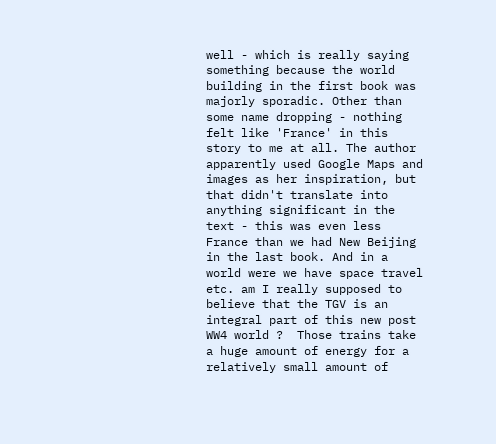well - which is really saying something because the world building in the first book was majorly sporadic. Other than some name dropping - nothing felt like 'France' in this story to me at all. The author apparently used Google Maps and images as her inspiration, but that didn't translate into anything significant in the text - this was even less France than we had New Beijing in the last book. And in a world were we have space travel etc. am I really supposed to believe that the TGV is an integral part of this new post WW4 world ?  Those trains take a huge amount of energy for a relatively small amount of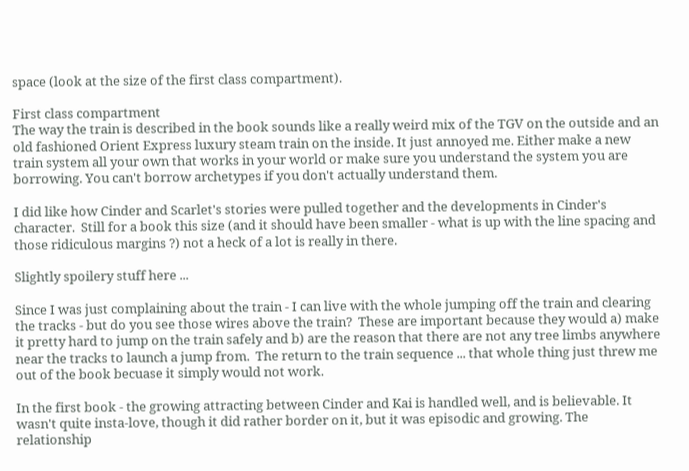space (look at the size of the first class compartment).

First class compartment
The way the train is described in the book sounds like a really weird mix of the TGV on the outside and an old fashioned Orient Express luxury steam train on the inside. It just annoyed me. Either make a new train system all your own that works in your world or make sure you understand the system you are borrowing. You can't borrow archetypes if you don't actually understand them.

I did like how Cinder and Scarlet's stories were pulled together and the developments in Cinder's character.  Still for a book this size (and it should have been smaller - what is up with the line spacing and those ridiculous margins ?) not a heck of a lot is really in there.

Slightly spoilery stuff here ...

Since I was just complaining about the train - I can live with the whole jumping off the train and clearing the tracks - but do you see those wires above the train?  These are important because they would a) make it pretty hard to jump on the train safely and b) are the reason that there are not any tree limbs anywhere near the tracks to launch a jump from.  The return to the train sequence ... that whole thing just threw me out of the book becuase it simply would not work.

In the first book - the growing attracting between Cinder and Kai is handled well, and is believable. It wasn't quite insta-love, though it did rather border on it, but it was episodic and growing. The relationship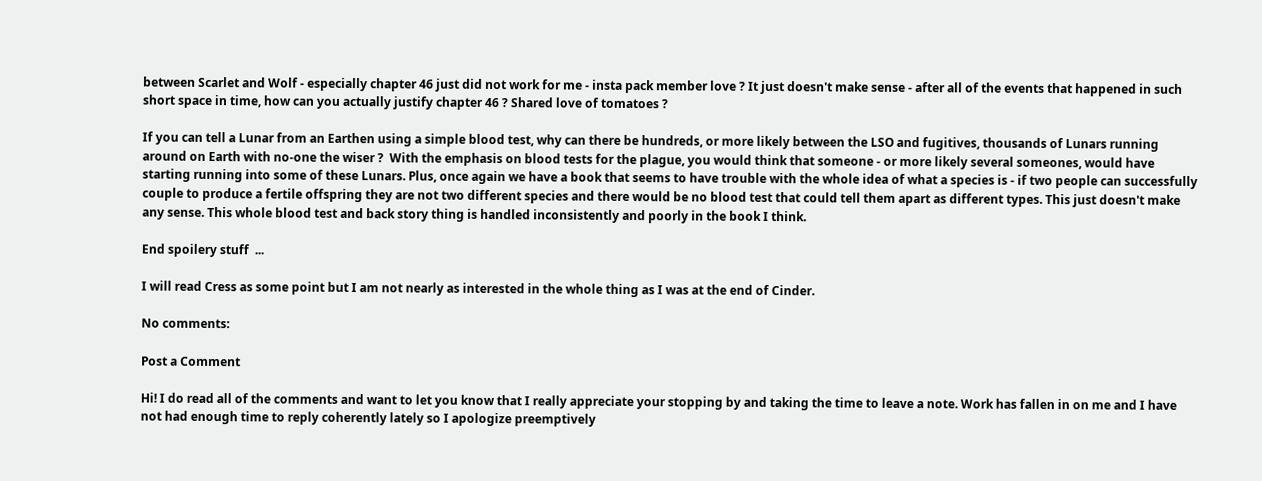between Scarlet and Wolf - especially chapter 46 just did not work for me - insta pack member love ? It just doesn't make sense - after all of the events that happened in such short space in time, how can you actually justify chapter 46 ? Shared love of tomatoes ?

If you can tell a Lunar from an Earthen using a simple blood test, why can there be hundreds, or more likely between the LSO and fugitives, thousands of Lunars running around on Earth with no-one the wiser ?  With the emphasis on blood tests for the plague, you would think that someone - or more likely several someones, would have starting running into some of these Lunars. Plus, once again we have a book that seems to have trouble with the whole idea of what a species is - if two people can successfully couple to produce a fertile offspring they are not two different species and there would be no blood test that could tell them apart as different types. This just doesn't make any sense. This whole blood test and back story thing is handled inconsistently and poorly in the book I think.

End spoilery stuff  ...

I will read Cress as some point but I am not nearly as interested in the whole thing as I was at the end of Cinder.

No comments:

Post a Comment

Hi! I do read all of the comments and want to let you know that I really appreciate your stopping by and taking the time to leave a note. Work has fallen in on me and I have not had enough time to reply coherently lately so I apologize preemptively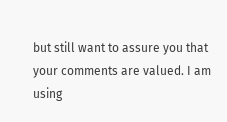but still want to assure you that your comments are valued. I am using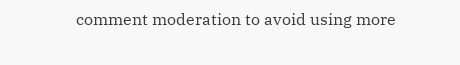comment moderation to avoid using more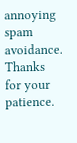annoying spam avoidance. Thanks for your patience.